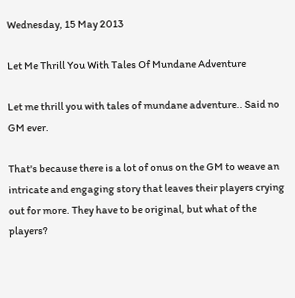Wednesday, 15 May 2013

Let Me Thrill You With Tales Of Mundane Adventure

Let me thrill you with tales of mundane adventure.. Said no GM ever.

That's because there is a lot of onus on the GM to weave an intricate and engaging story that leaves their players crying out for more. They have to be original, but what of the players?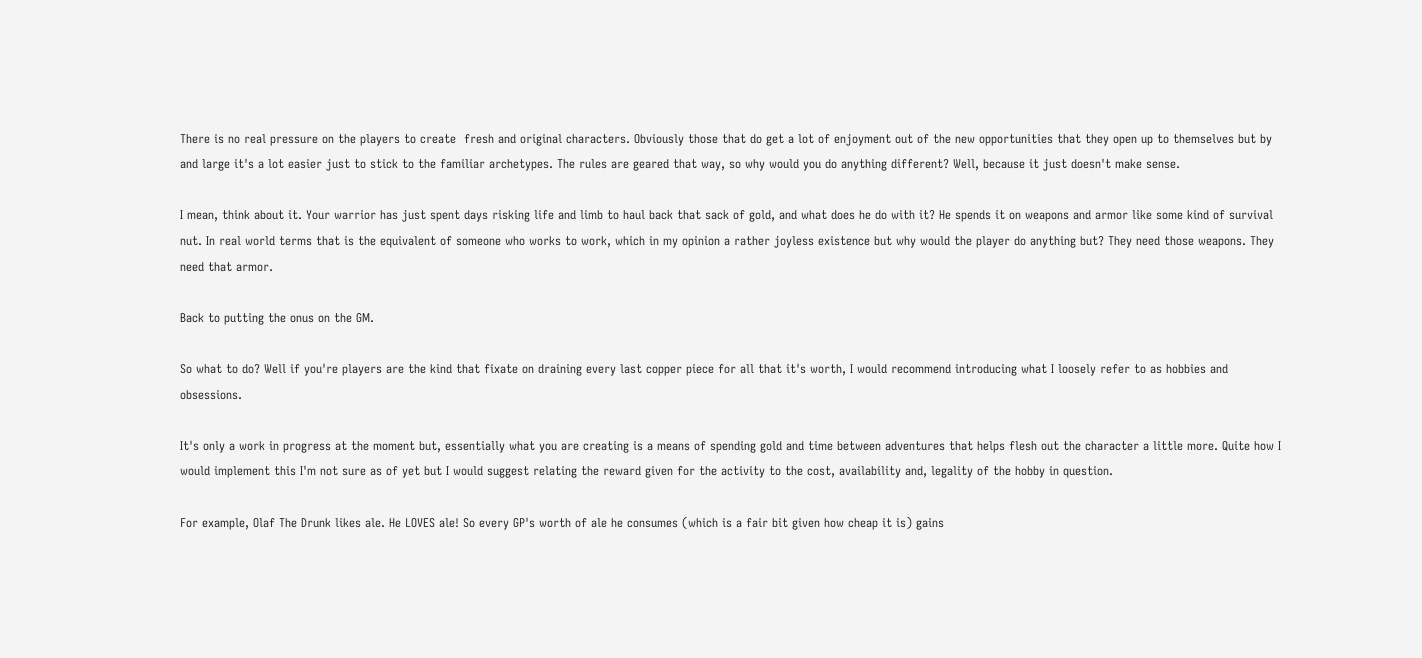There is no real pressure on the players to create  fresh and original characters. Obviously those that do get a lot of enjoyment out of the new opportunities that they open up to themselves but by and large it's a lot easier just to stick to the familiar archetypes. The rules are geared that way, so why would you do anything different? Well, because it just doesn't make sense.

I mean, think about it. Your warrior has just spent days risking life and limb to haul back that sack of gold, and what does he do with it? He spends it on weapons and armor like some kind of survival nut. In real world terms that is the equivalent of someone who works to work, which in my opinion a rather joyless existence but why would the player do anything but? They need those weapons. They need that armor.

Back to putting the onus on the GM.

So what to do? Well if you're players are the kind that fixate on draining every last copper piece for all that it's worth, I would recommend introducing what I loosely refer to as hobbies and obsessions.

It's only a work in progress at the moment but, essentially what you are creating is a means of spending gold and time between adventures that helps flesh out the character a little more. Quite how I would implement this I'm not sure as of yet but I would suggest relating the reward given for the activity to the cost, availability and, legality of the hobby in question.

For example, Olaf The Drunk likes ale. He LOVES ale! So every GP's worth of ale he consumes (which is a fair bit given how cheap it is) gains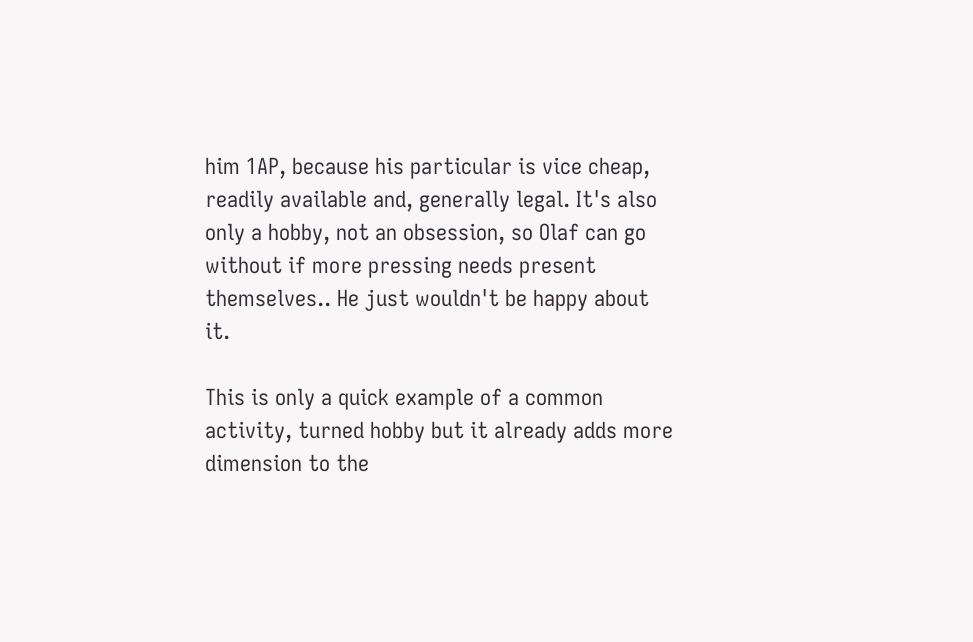him 1AP, because his particular is vice cheap, readily available and, generally legal. It's also only a hobby, not an obsession, so Olaf can go without if more pressing needs present themselves.. He just wouldn't be happy about it.

This is only a quick example of a common activity, turned hobby but it already adds more dimension to the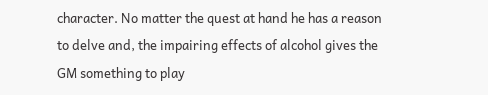character. No matter the quest at hand he has a reason to delve and, the impairing effects of alcohol gives the GM something to play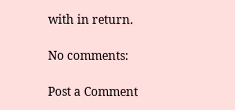with in return.

No comments:

Post a Comment